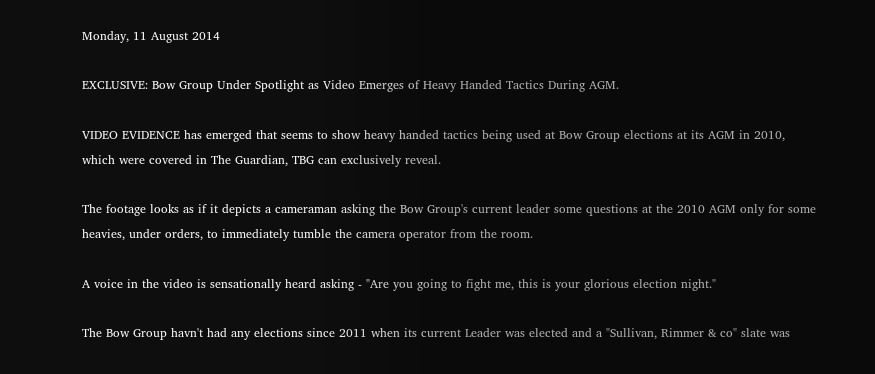Monday, 11 August 2014

EXCLUSIVE: Bow Group Under Spotlight as Video Emerges of Heavy Handed Tactics During AGM.

VIDEO EVIDENCE has emerged that seems to show heavy handed tactics being used at Bow Group elections at its AGM in 2010, which were covered in The Guardian, TBG can exclusively reveal.

The footage looks as if it depicts a cameraman asking the Bow Group's current leader some questions at the 2010 AGM only for some heavies, under orders, to immediately tumble the camera operator from the room.

A voice in the video is sensationally heard asking - "Are you going to fight me, this is your glorious election night."

The Bow Group havn't had any elections since 2011 when its current Leader was elected and a "Sullivan, Rimmer & co" slate was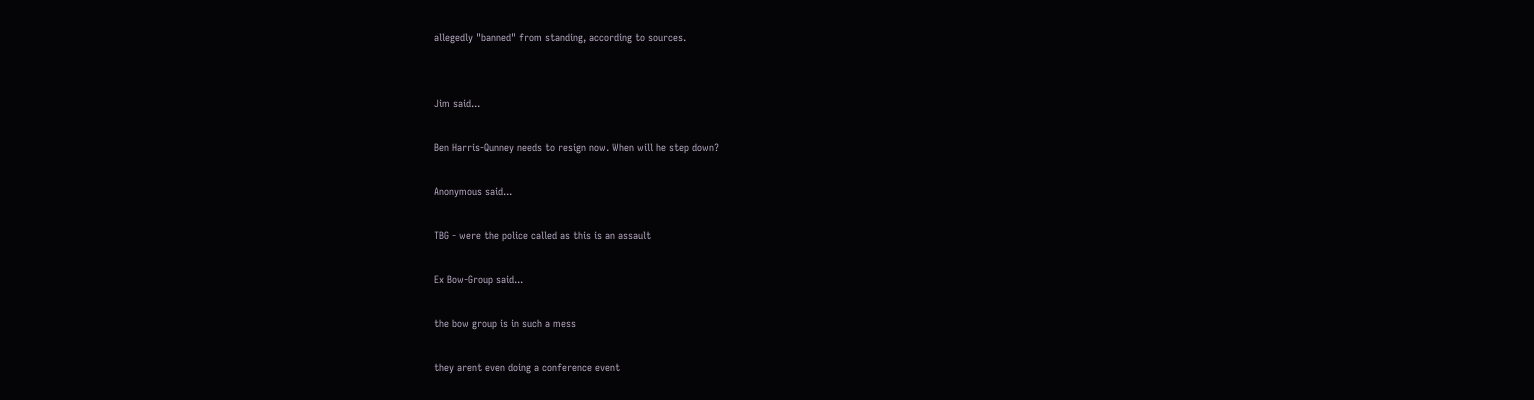allegedly "banned" from standing, according to sources.


Jim said...

Ben Harris-Qunney needs to resign now. When will he step down?

Anonymous said...

TBG - were the police called as this is an assault

Ex Bow-Group said...

the bow group is in such a mess

they arent even doing a conference event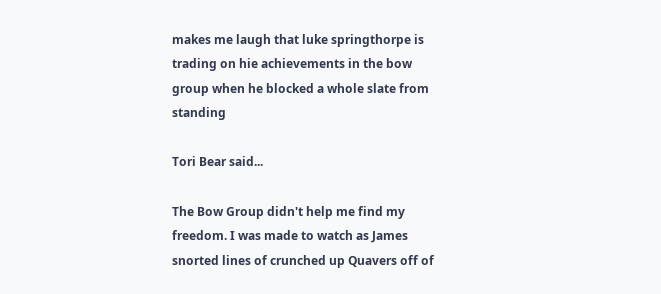makes me laugh that luke springthorpe is trading on hie achievements in the bow group when he blocked a whole slate from standing

Tori Bear said...

The Bow Group didn't help me find my freedom. I was made to watch as James snorted lines of crunched up Quavers off of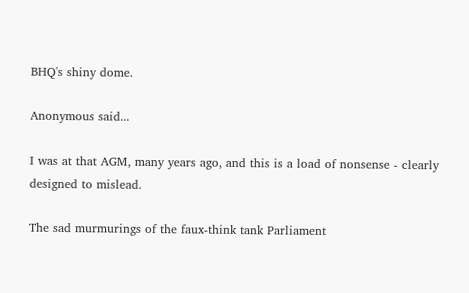BHQ's shiny dome.

Anonymous said...

I was at that AGM, many years ago, and this is a load of nonsense - clearly designed to mislead.

The sad murmurings of the faux-think tank Parliament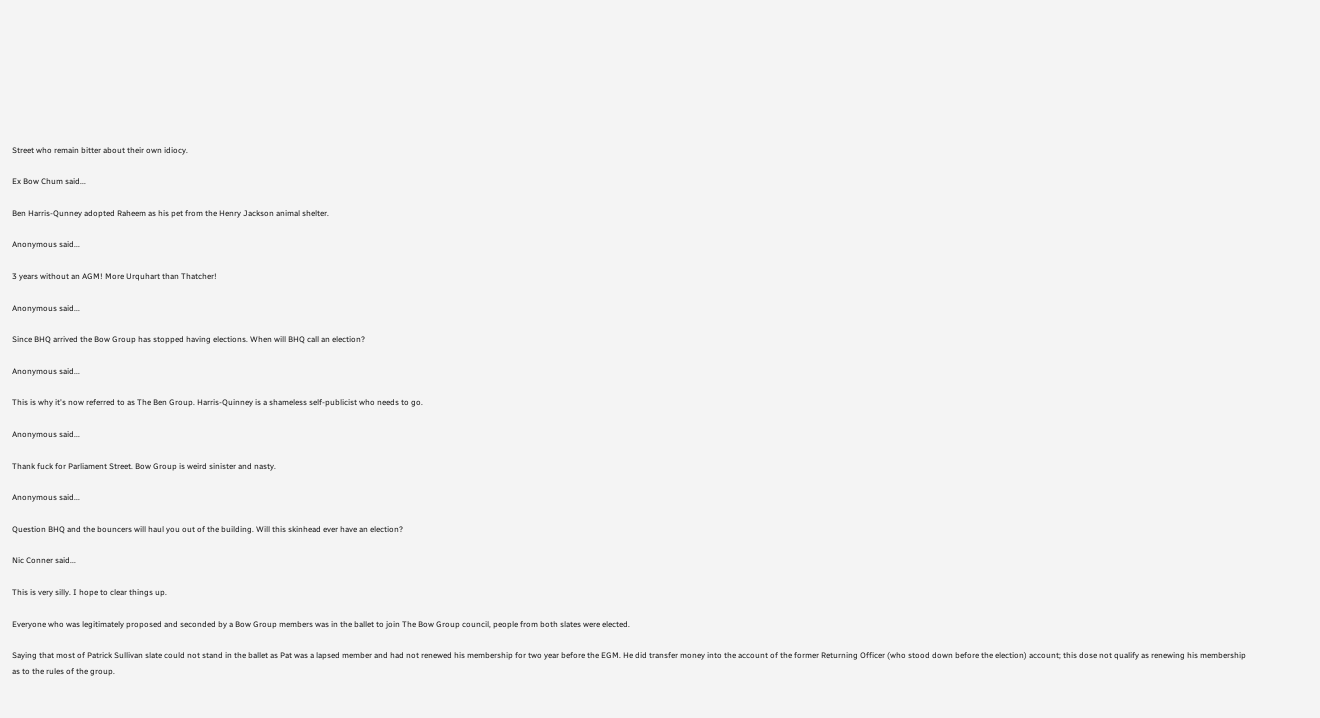Street who remain bitter about their own idiocy.

Ex Bow Chum said...

Ben Harris-Qunney adopted Raheem as his pet from the Henry Jackson animal shelter.

Anonymous said...

3 years without an AGM! More Urquhart than Thatcher!

Anonymous said...

Since BHQ arrived the Bow Group has stopped having elections. When will BHQ call an election?

Anonymous said...

This is why it's now referred to as The Ben Group. Harris-Quinney is a shameless self-publicist who needs to go.

Anonymous said...

Thank fuck for Parliament Street. Bow Group is weird sinister and nasty.

Anonymous said...

Question BHQ and the bouncers will haul you out of the building. Will this skinhead ever have an election?

Nic Conner said...

This is very silly. I hope to clear things up.

Everyone who was legitimately proposed and seconded by a Bow Group members was in the ballet to join The Bow Group council, people from both slates were elected.

Saying that most of Patrick Sullivan slate could not stand in the ballet as Pat was a lapsed member and had not renewed his membership for two year before the EGM. He did transfer money into the account of the former Returning Officer (who stood down before the election) account; this dose not qualify as renewing his membership as to the rules of the group.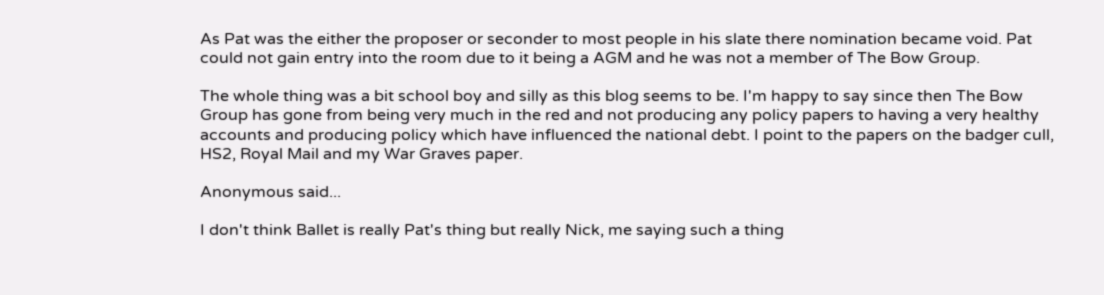As Pat was the either the proposer or seconder to most people in his slate there nomination became void. Pat could not gain entry into the room due to it being a AGM and he was not a member of The Bow Group.

The whole thing was a bit school boy and silly as this blog seems to be. I'm happy to say since then The Bow Group has gone from being very much in the red and not producing any policy papers to having a very healthy accounts and producing policy which have influenced the national debt. I point to the papers on the badger cull, HS2, Royal Mail and my War Graves paper.

Anonymous said...

I don't think Ballet is really Pat's thing but really Nick, me saying such a thing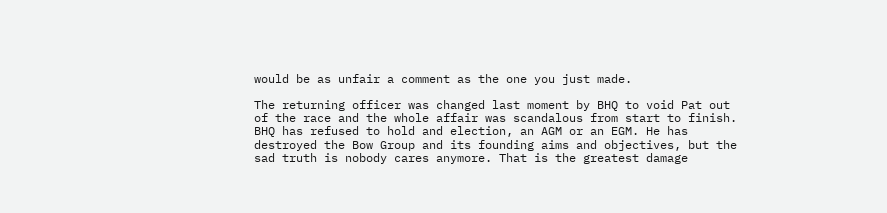would be as unfair a comment as the one you just made.

The returning officer was changed last moment by BHQ to void Pat out of the race and the whole affair was scandalous from start to finish. BHQ has refused to hold and election, an AGM or an EGM. He has destroyed the Bow Group and its founding aims and objectives, but the sad truth is nobody cares anymore. That is the greatest damage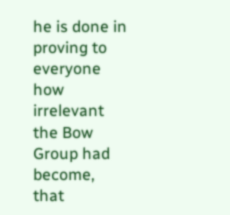he is done in proving to everyone how irrelevant the Bow Group had become, that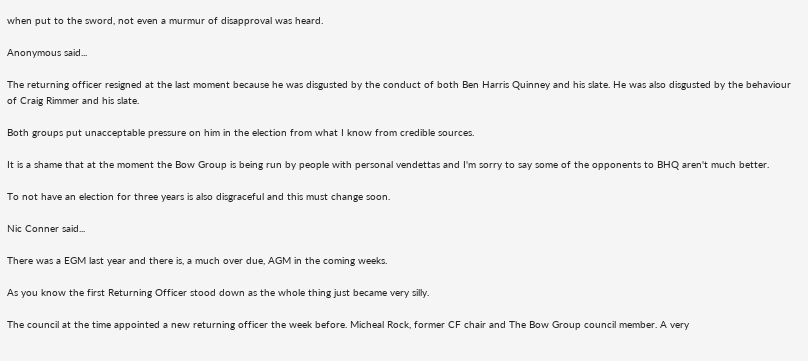when put to the sword, not even a murmur of disapproval was heard.

Anonymous said...

The returning officer resigned at the last moment because he was disgusted by the conduct of both Ben Harris Quinney and his slate. He was also disgusted by the behaviour of Craig Rimmer and his slate.

Both groups put unacceptable pressure on him in the election from what I know from credible sources.

It is a shame that at the moment the Bow Group is being run by people with personal vendettas and I'm sorry to say some of the opponents to BHQ aren't much better.

To not have an election for three years is also disgraceful and this must change soon.

Nic Conner said...

There was a EGM last year and there is, a much over due, AGM in the coming weeks.

As you know the first Returning Officer stood down as the whole thing just became very silly.

The council at the time appointed a new returning officer the week before. Micheal Rock, former CF chair and The Bow Group council member. A very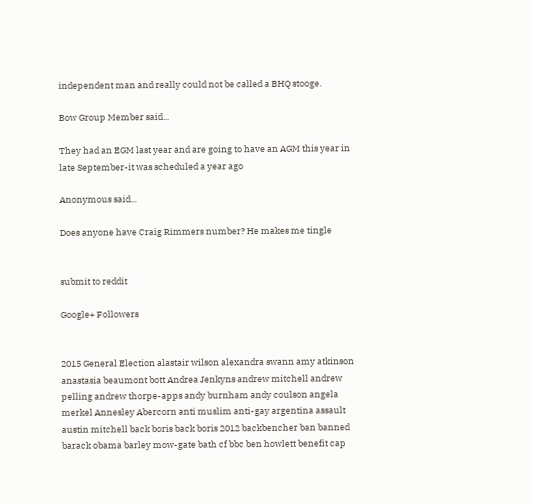independent man and really could not be called a BHQ stooge.

Bow Group Member said...

They had an EGM last year and are going to have an AGM this year in late September-it was scheduled a year ago

Anonymous said...

Does anyone have Craig Rimmers number? He makes me tingle


submit to reddit

Google+ Followers


2015 General Election alastair wilson alexandra swann amy atkinson anastasia beaumont bott Andrea Jenkyns andrew mitchell andrew pelling andrew thorpe-apps andy burnham andy coulson angela merkel Annesley Abercorn anti muslim anti-gay argentina assault austin mitchell back boris back boris 2012 backbencher ban banned barack obama barley mow-gate bath cf bbc ben howlett benefit cap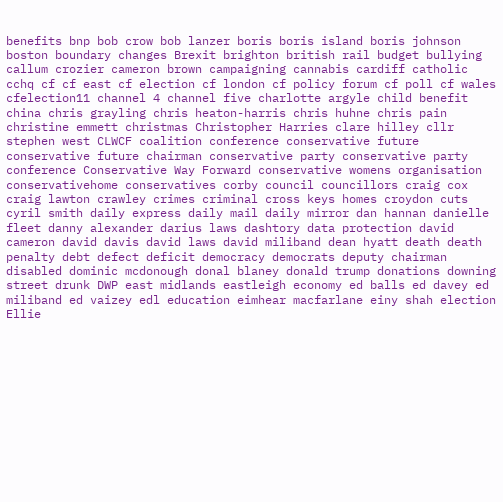benefits bnp bob crow bob lanzer boris boris island boris johnson boston boundary changes Brexit brighton british rail budget bullying callum crozier cameron brown campaigning cannabis cardiff catholic cchq cf cf east cf election cf london cf policy forum cf poll cf wales cfelection11 channel 4 channel five charlotte argyle child benefit china chris grayling chris heaton-harris chris huhne chris pain christine emmett christmas Christopher Harries clare hilley cllr stephen west CLWCF coalition conference conservative future conservative future chairman conservative party conservative party conference Conservative Way Forward conservative womens organisation conservativehome conservatives corby council councillors craig cox craig lawton crawley crimes criminal cross keys homes croydon cuts cyril smith daily express daily mail daily mirror dan hannan danielle fleet danny alexander darius laws dashtory data protection david cameron david davis david laws david miliband dean hyatt death death penalty debt defect deficit democracy democrats deputy chairman disabled dominic mcdonough donal blaney donald trump donations downing street drunk DWP east midlands eastleigh economy ed balls ed davey ed miliband ed vaizey edl education eimhear macfarlane einy shah election Ellie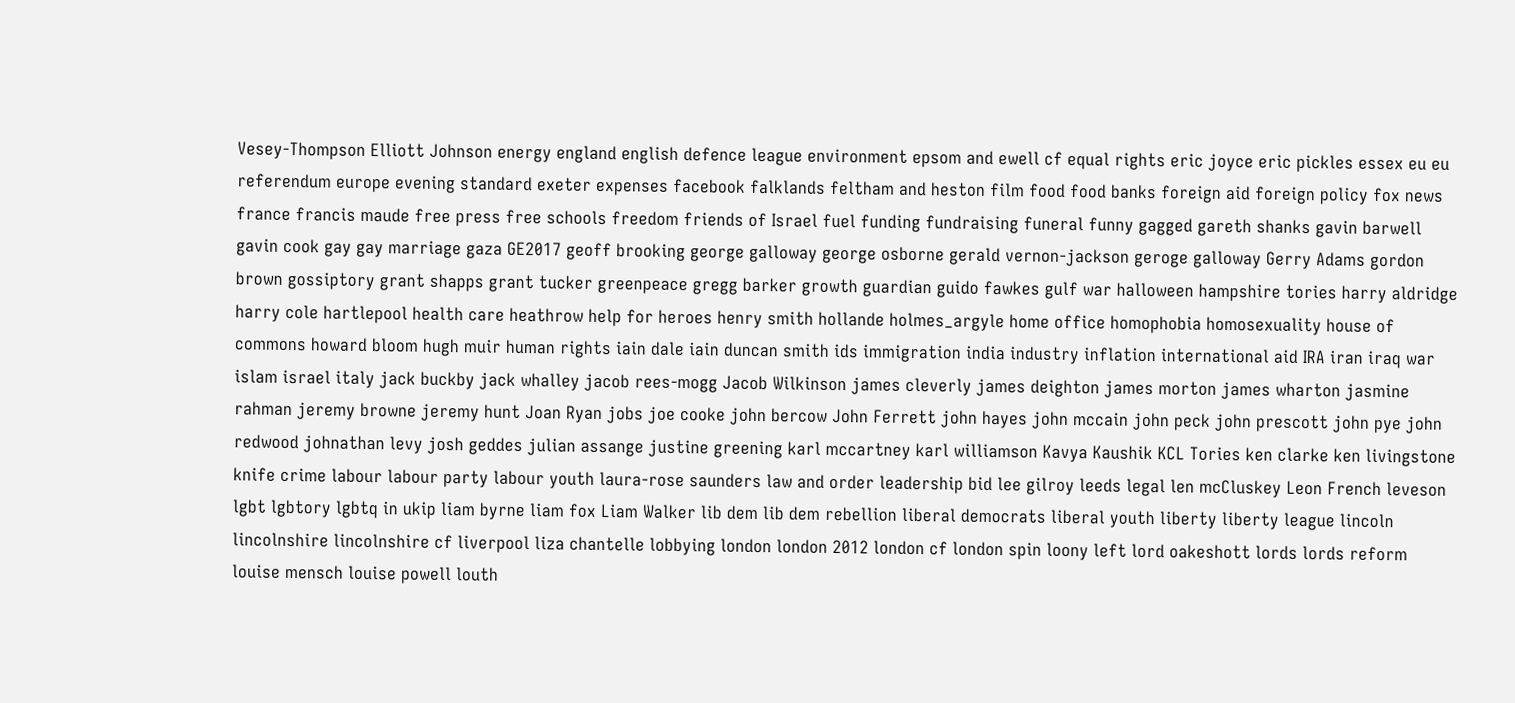Vesey-Thompson Elliott Johnson energy england english defence league environment epsom and ewell cf equal rights eric joyce eric pickles essex eu eu referendum europe evening standard exeter expenses facebook falklands feltham and heston film food food banks foreign aid foreign policy fox news france francis maude free press free schools freedom friends of Israel fuel funding fundraising funeral funny gagged gareth shanks gavin barwell gavin cook gay gay marriage gaza GE2017 geoff brooking george galloway george osborne gerald vernon-jackson geroge galloway Gerry Adams gordon brown gossiptory grant shapps grant tucker greenpeace gregg barker growth guardian guido fawkes gulf war halloween hampshire tories harry aldridge harry cole hartlepool health care heathrow help for heroes henry smith hollande holmes_argyle home office homophobia homosexuality house of commons howard bloom hugh muir human rights iain dale iain duncan smith ids immigration india industry inflation international aid IRA iran iraq war islam israel italy jack buckby jack whalley jacob rees-mogg Jacob Wilkinson james cleverly james deighton james morton james wharton jasmine rahman jeremy browne jeremy hunt Joan Ryan jobs joe cooke john bercow John Ferrett john hayes john mccain john peck john prescott john pye john redwood johnathan levy josh geddes julian assange justine greening karl mccartney karl williamson Kavya Kaushik KCL Tories ken clarke ken livingstone knife crime labour labour party labour youth laura-rose saunders law and order leadership bid lee gilroy leeds legal len mcCluskey Leon French leveson lgbt lgbtory lgbtq in ukip liam byrne liam fox Liam Walker lib dem lib dem rebellion liberal democrats liberal youth liberty liberty league lincoln lincolnshire lincolnshire cf liverpool liza chantelle lobbying london london 2012 london cf london spin loony left lord oakeshott lords lords reform louise mensch louise powell louth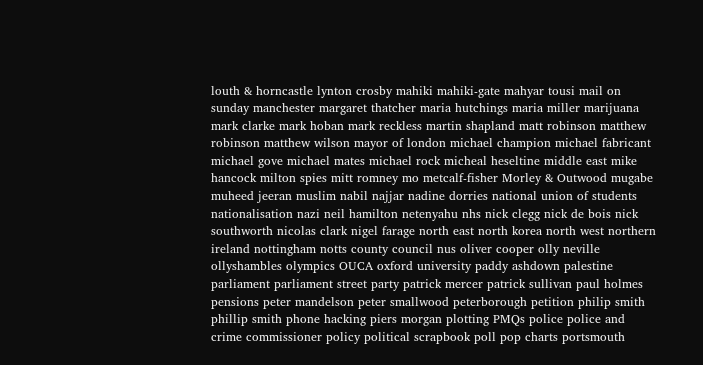louth & horncastle lynton crosby mahiki mahiki-gate mahyar tousi mail on sunday manchester margaret thatcher maria hutchings maria miller marijuana mark clarke mark hoban mark reckless martin shapland matt robinson matthew robinson matthew wilson mayor of london michael champion michael fabricant michael gove michael mates michael rock micheal heseltine middle east mike hancock milton spies mitt romney mo metcalf-fisher Morley & Outwood mugabe muheed jeeran muslim nabil najjar nadine dorries national union of students nationalisation nazi neil hamilton netenyahu nhs nick clegg nick de bois nick southworth nicolas clark nigel farage north east north korea north west northern ireland nottingham notts county council nus oliver cooper olly neville ollyshambles olympics OUCA oxford university paddy ashdown palestine parliament parliament street party patrick mercer patrick sullivan paul holmes pensions peter mandelson peter smallwood peterborough petition philip smith phillip smith phone hacking piers morgan plotting PMQs police police and crime commissioner policy political scrapbook poll pop charts portsmouth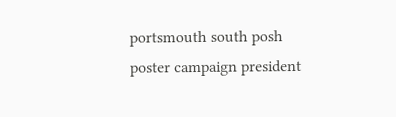portsmouth south posh poster campaign president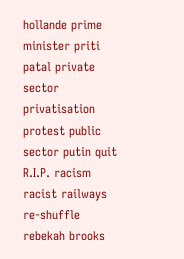hollande prime minister priti patal private sector privatisation protest public sector putin quit R.I.P. racism racist railways re-shuffle rebekah brooks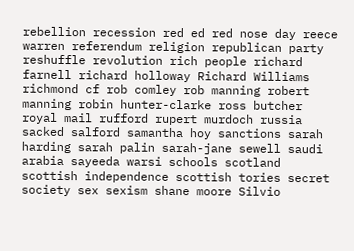rebellion recession red ed red nose day reece warren referendum religion republican party reshuffle revolution rich people richard farnell richard holloway Richard Williams richmond cf rob comley rob manning robert manning robin hunter-clarke ross butcher royal mail rufford rupert murdoch russia sacked salford samantha hoy sanctions sarah harding sarah palin sarah-jane sewell saudi arabia sayeeda warsi schools scotland scottish independence scottish tories secret society sex sexism shane moore Silvio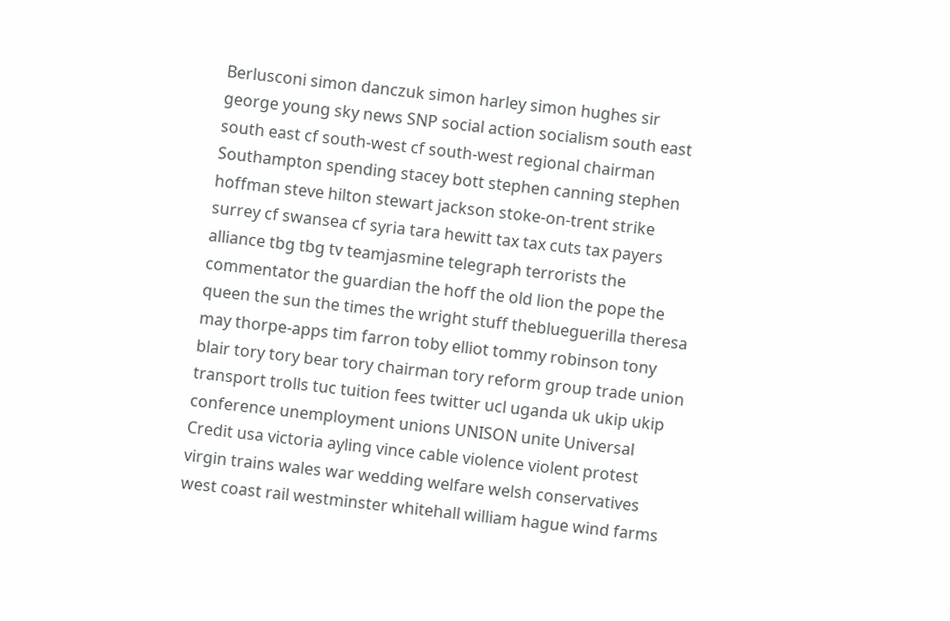Berlusconi simon danczuk simon harley simon hughes sir george young sky news SNP social action socialism south east south east cf south-west cf south-west regional chairman Southampton spending stacey bott stephen canning stephen hoffman steve hilton stewart jackson stoke-on-trent strike surrey cf swansea cf syria tara hewitt tax tax cuts tax payers alliance tbg tbg tv teamjasmine telegraph terrorists the commentator the guardian the hoff the old lion the pope the queen the sun the times the wright stuff theblueguerilla theresa may thorpe-apps tim farron toby elliot tommy robinson tony blair tory tory bear tory chairman tory reform group trade union transport trolls tuc tuition fees twitter ucl uganda uk ukip ukip conference unemployment unions UNISON unite Universal Credit usa victoria ayling vince cable violence violent protest virgin trains wales war wedding welfare welsh conservatives west coast rail westminster whitehall william hague wind farms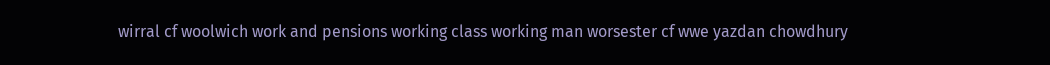wirral cf woolwich work and pensions working class working man worsester cf wwe yazdan chowdhury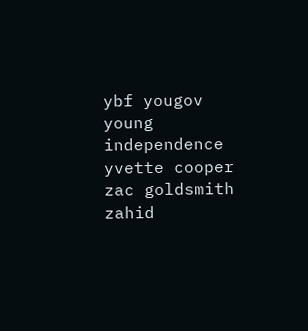ybf yougov young independence yvette cooper zac goldsmith zahid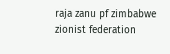raja zanu pf zimbabwe zionist federation